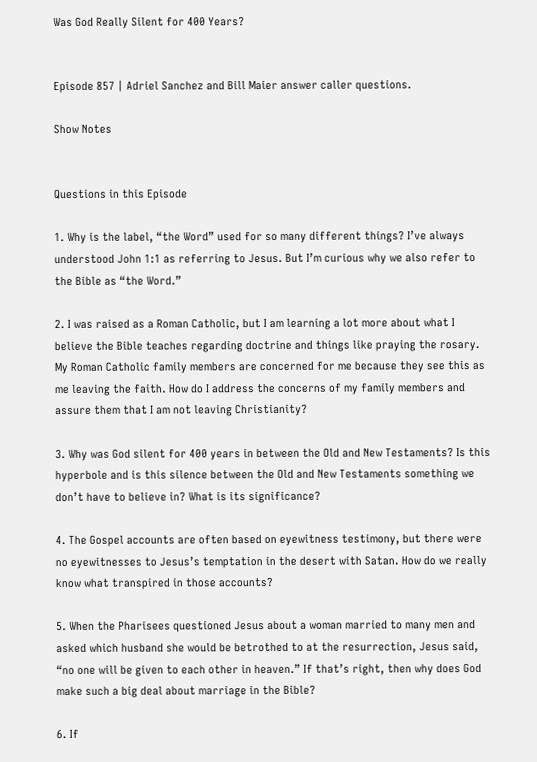Was God Really Silent for 400 Years?


Episode 857 | Adriel Sanchez and Bill Maier answer caller questions.

Show Notes


Questions in this Episode

1. Why is the label, “the Word” used for so many different things? I’ve always understood John 1:1 as referring to Jesus. But I’m curious why we also refer to the Bible as “the Word.”

2. I was raised as a Roman Catholic, but I am learning a lot more about what I believe the Bible teaches regarding doctrine and things like praying the rosary. My Roman Catholic family members are concerned for me because they see this as me leaving the faith. How do I address the concerns of my family members and assure them that I am not leaving Christianity?

3. Why was God silent for 400 years in between the Old and New Testaments? Is this hyperbole and is this silence between the Old and New Testaments something we don’t have to believe in? What is its significance?

4. The Gospel accounts are often based on eyewitness testimony, but there were no eyewitnesses to Jesus’s temptation in the desert with Satan. How do we really know what transpired in those accounts?

5. When the Pharisees questioned Jesus about a woman married to many men and asked which husband she would be betrothed to at the resurrection, Jesus said, “no one will be given to each other in heaven.” If that’s right, then why does God make such a big deal about marriage in the Bible?

6. If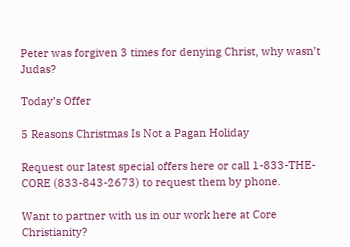Peter was forgiven 3 times for denying Christ, why wasn’t Judas?

Today’s Offer

5 Reasons Christmas Is Not a Pagan Holiday

Request our latest special offers here or call 1-833-THE-CORE (833-843-2673) to request them by phone.

Want to partner with us in our work here at Core Christianity?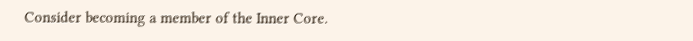Consider becoming a member of the Inner Core.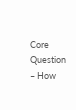Core Question – How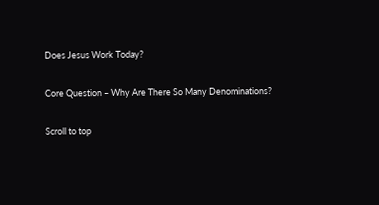Does Jesus Work Today?

Core Question – Why Are There So Many Denominations?

Scroll to top